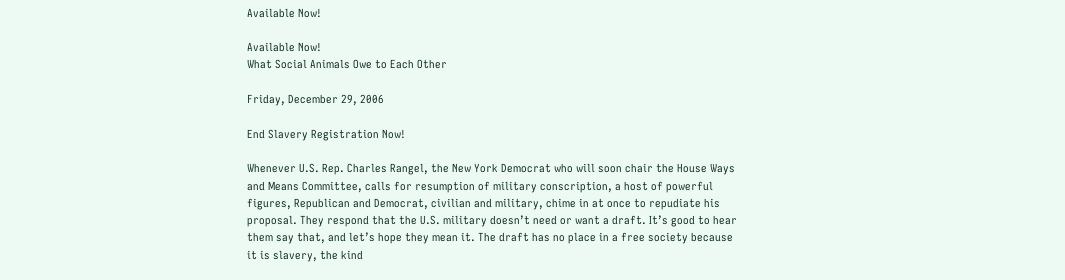Available Now!

Available Now!
What Social Animals Owe to Each Other

Friday, December 29, 2006

End Slavery Registration Now!

Whenever U.S. Rep. Charles Rangel, the New York Democrat who will soon chair the House Ways and Means Committee, calls for resumption of military conscription, a host of powerful figures, Republican and Democrat, civilian and military, chime in at once to repudiate his proposal. They respond that the U.S. military doesn’t need or want a draft. It’s good to hear them say that, and let’s hope they mean it. The draft has no place in a free society because it is slavery, the kind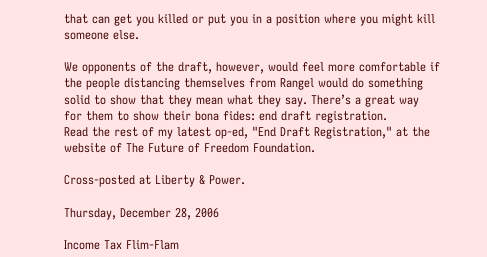that can get you killed or put you in a position where you might kill someone else.

We opponents of the draft, however, would feel more comfortable if the people distancing themselves from Rangel would do something solid to show that they mean what they say. There’s a great way for them to show their bona fides: end draft registration.
Read the rest of my latest op-ed, "End Draft Registration," at the website of The Future of Freedom Foundation.

Cross-posted at Liberty & Power.

Thursday, December 28, 2006

Income Tax Flim-Flam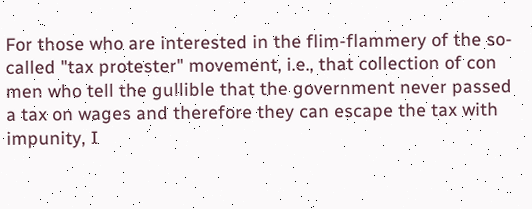For those who are interested in the flim-flammery of the so-called "tax protester" movement, i.e., that collection of con men who tell the gullible that the government never passed a tax on wages and therefore they can escape the tax with impunity, I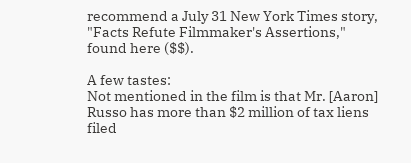recommend a July 31 New York Times story, "Facts Refute Filmmaker's Assertions," found here ($$).

A few tastes:
Not mentioned in the film is that Mr. [Aaron] Russo has more than $2 million of tax liens filed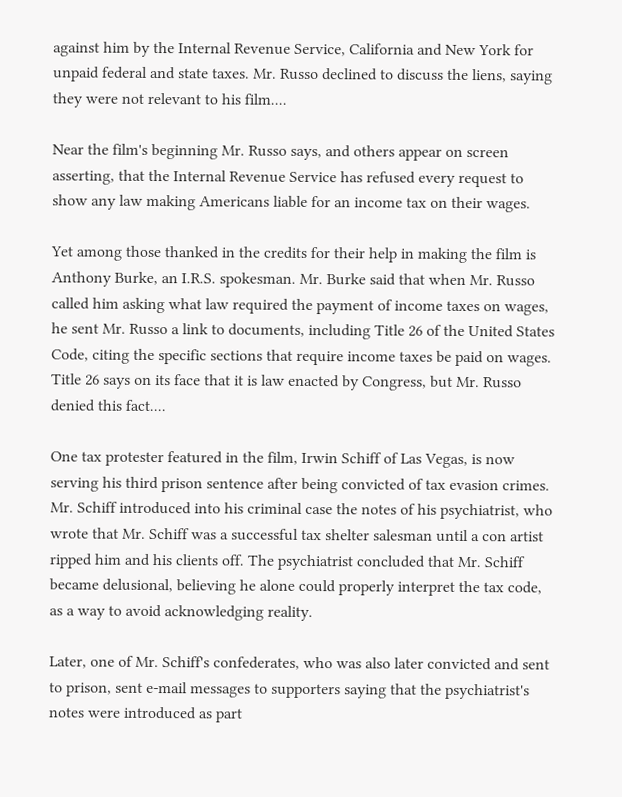against him by the Internal Revenue Service, California and New York for unpaid federal and state taxes. Mr. Russo declined to discuss the liens, saying they were not relevant to his film....

Near the film's beginning Mr. Russo says, and others appear on screen asserting, that the Internal Revenue Service has refused every request to show any law making Americans liable for an income tax on their wages.

Yet among those thanked in the credits for their help in making the film is Anthony Burke, an I.R.S. spokesman. Mr. Burke said that when Mr. Russo called him asking what law required the payment of income taxes on wages, he sent Mr. Russo a link to documents, including Title 26 of the United States Code, citing the specific sections that require income taxes be paid on wages. Title 26 says on its face that it is law enacted by Congress, but Mr. Russo denied this fact....

One tax protester featured in the film, Irwin Schiff of Las Vegas, is now serving his third prison sentence after being convicted of tax evasion crimes. Mr. Schiff introduced into his criminal case the notes of his psychiatrist, who wrote that Mr. Schiff was a successful tax shelter salesman until a con artist ripped him and his clients off. The psychiatrist concluded that Mr. Schiff became delusional, believing he alone could properly interpret the tax code, as a way to avoid acknowledging reality.

Later, one of Mr. Schiff's confederates, who was also later convicted and sent to prison, sent e-mail messages to supporters saying that the psychiatrist's notes were introduced as part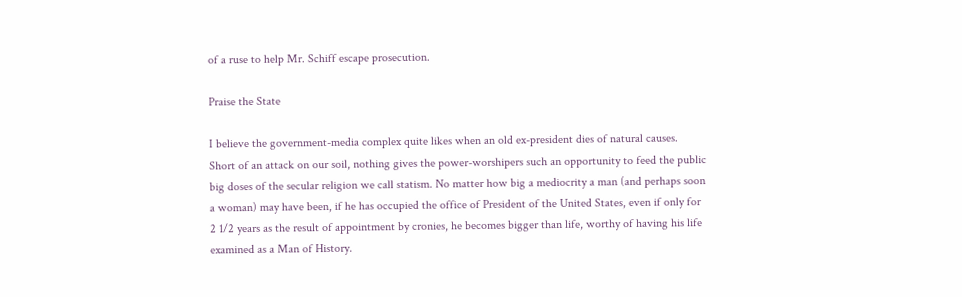of a ruse to help Mr. Schiff escape prosecution.

Praise the State

I believe the government-media complex quite likes when an old ex-president dies of natural causes. Short of an attack on our soil, nothing gives the power-worshipers such an opportunity to feed the public big doses of the secular religion we call statism. No matter how big a mediocrity a man (and perhaps soon a woman) may have been, if he has occupied the office of President of the United States, even if only for 2 1/2 years as the result of appointment by cronies, he becomes bigger than life, worthy of having his life examined as a Man of History.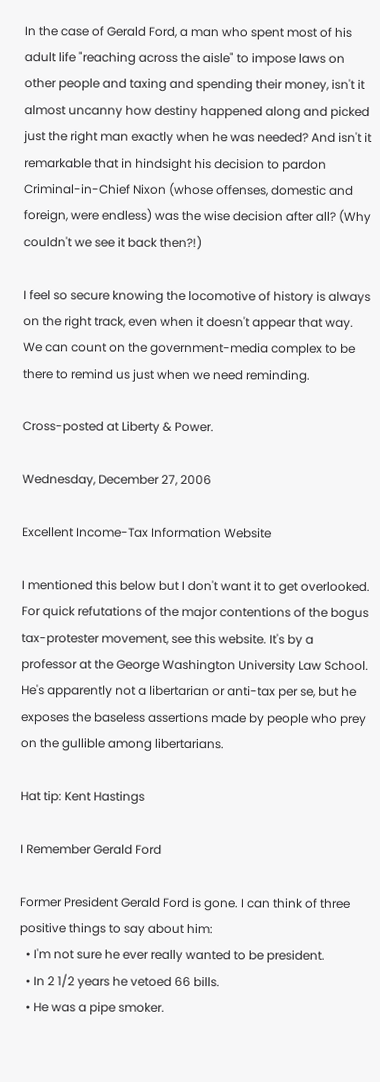In the case of Gerald Ford, a man who spent most of his adult life "reaching across the aisle" to impose laws on other people and taxing and spending their money, isn't it almost uncanny how destiny happened along and picked just the right man exactly when he was needed? And isn't it remarkable that in hindsight his decision to pardon Criminal-in-Chief Nixon (whose offenses, domestic and foreign, were endless) was the wise decision after all? (Why couldn't we see it back then?!)

I feel so secure knowing the locomotive of history is always on the right track, even when it doesn't appear that way. We can count on the government-media complex to be there to remind us just when we need reminding.

Cross-posted at Liberty & Power.

Wednesday, December 27, 2006

Excellent Income-Tax Information Website

I mentioned this below but I don't want it to get overlooked. For quick refutations of the major contentions of the bogus tax-protester movement, see this website. It's by a professor at the George Washington University Law School. He's apparently not a libertarian or anti-tax per se, but he exposes the baseless assertions made by people who prey on the gullible among libertarians.

Hat tip: Kent Hastings

I Remember Gerald Ford

Former President Gerald Ford is gone. I can think of three positive things to say about him:
  • I'm not sure he ever really wanted to be president.
  • In 2 1/2 years he vetoed 66 bills.
  • He was a pipe smoker.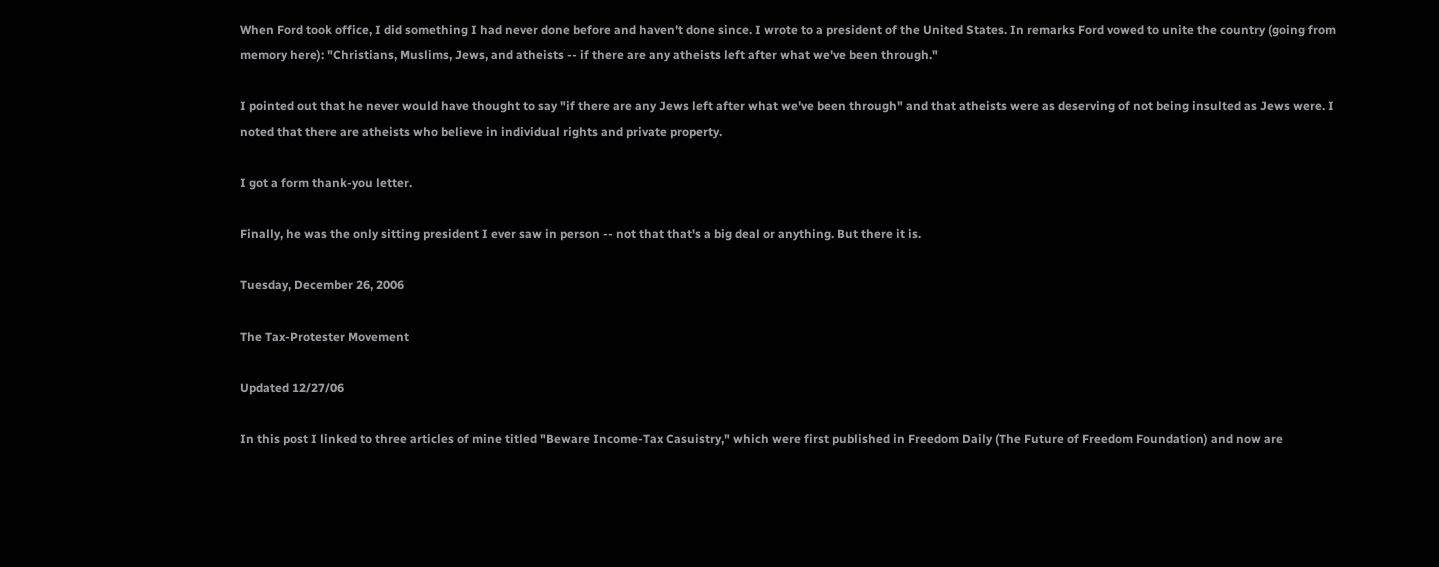When Ford took office, I did something I had never done before and haven't done since. I wrote to a president of the United States. In remarks Ford vowed to unite the country (going from memory here): "Christians, Muslims, Jews, and atheists -- if there are any atheists left after what we've been through."

I pointed out that he never would have thought to say "if there are any Jews left after what we've been through" and that atheists were as deserving of not being insulted as Jews were. I noted that there are atheists who believe in individual rights and private property.

I got a form thank-you letter.

Finally, he was the only sitting president I ever saw in person -- not that that's a big deal or anything. But there it is.

Tuesday, December 26, 2006

The Tax-Protester Movement

Updated 12/27/06

In this post I linked to three articles of mine titled "Beware Income-Tax Casuistry," which were first published in Freedom Daily (The Future of Freedom Foundation) and now are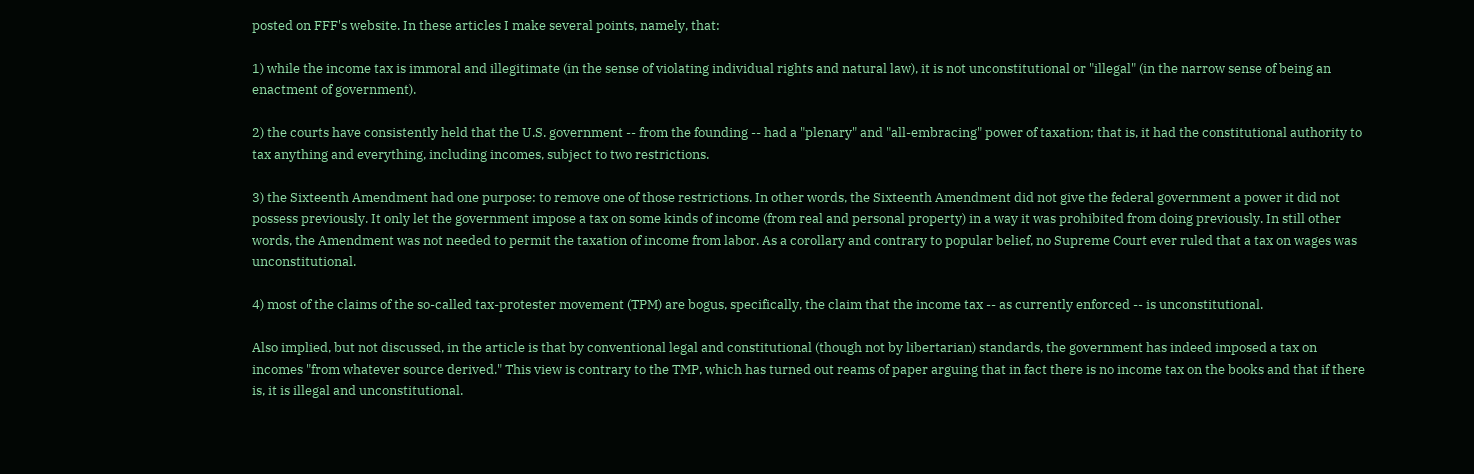posted on FFF's website. In these articles I make several points, namely, that:

1) while the income tax is immoral and illegitimate (in the sense of violating individual rights and natural law), it is not unconstitutional or "illegal" (in the narrow sense of being an enactment of government).

2) the courts have consistently held that the U.S. government -- from the founding -- had a "plenary" and "all-embracing" power of taxation; that is, it had the constitutional authority to tax anything and everything, including incomes, subject to two restrictions.

3) the Sixteenth Amendment had one purpose: to remove one of those restrictions. In other words, the Sixteenth Amendment did not give the federal government a power it did not possess previously. It only let the government impose a tax on some kinds of income (from real and personal property) in a way it was prohibited from doing previously. In still other words, the Amendment was not needed to permit the taxation of income from labor. As a corollary and contrary to popular belief, no Supreme Court ever ruled that a tax on wages was unconstitutional.

4) most of the claims of the so-called tax-protester movement (TPM) are bogus, specifically, the claim that the income tax -- as currently enforced -- is unconstitutional.

Also implied, but not discussed, in the article is that by conventional legal and constitutional (though not by libertarian) standards, the government has indeed imposed a tax on incomes "from whatever source derived." This view is contrary to the TMP, which has turned out reams of paper arguing that in fact there is no income tax on the books and that if there is, it is illegal and unconstitutional.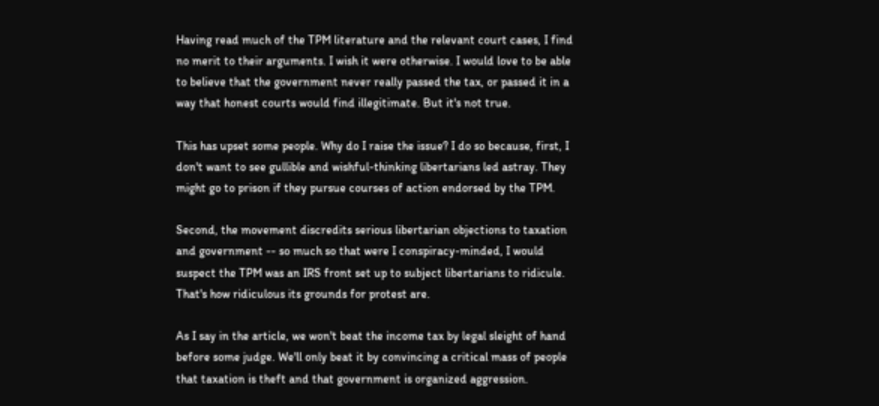Having read much of the TPM literature and the relevant court cases, I find no merit to their arguments. I wish it were otherwise. I would love to be able to believe that the government never really passed the tax, or passed it in a way that honest courts would find illegitimate. But it's not true.

This has upset some people. Why do I raise the issue? I do so because, first, I don't want to see gullible and wishful-thinking libertarians led astray. They might go to prison if they pursue courses of action endorsed by the TPM.

Second, the movement discredits serious libertarian objections to taxation and government -- so much so that were I conspiracy-minded, I would suspect the TPM was an IRS front set up to subject libertarians to ridicule. That's how ridiculous its grounds for protest are.

As I say in the article, we won't beat the income tax by legal sleight of hand before some judge. We'll only beat it by convincing a critical mass of people that taxation is theft and that government is organized aggression.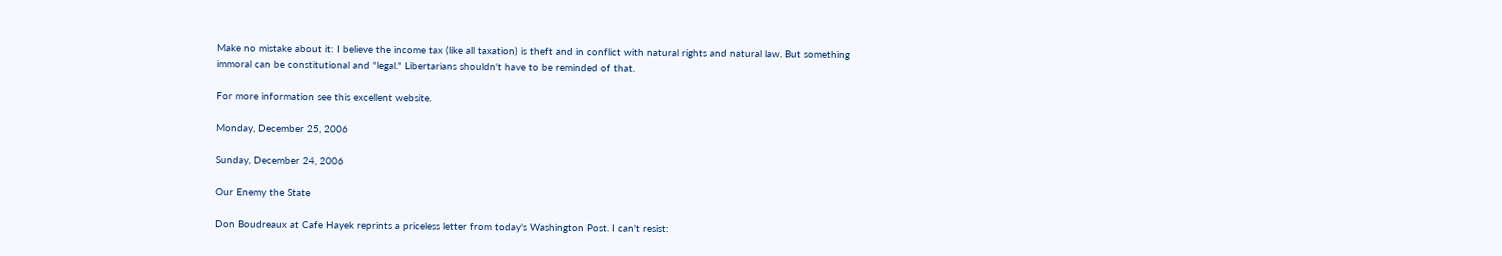Make no mistake about it: I believe the income tax (like all taxation) is theft and in conflict with natural rights and natural law. But something immoral can be constitutional and "legal." Libertarians shouldn't have to be reminded of that.

For more information see this excellent website.

Monday, December 25, 2006

Sunday, December 24, 2006

Our Enemy the State

Don Boudreaux at Cafe Hayek reprints a priceless letter from today's Washington Post. I can't resist: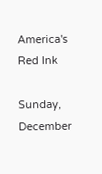America's Red Ink

Sunday, December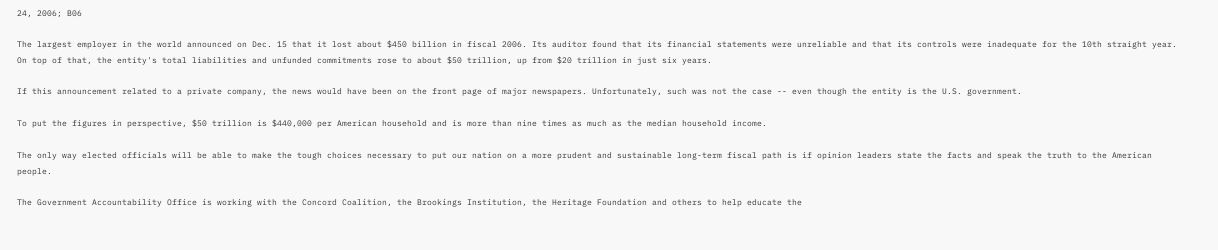24, 2006; B06

The largest employer in the world announced on Dec. 15 that it lost about $450 billion in fiscal 2006. Its auditor found that its financial statements were unreliable and that its controls were inadequate for the 10th straight year. On top of that, the entity's total liabilities and unfunded commitments rose to about $50 trillion, up from $20 trillion in just six years.

If this announcement related to a private company, the news would have been on the front page of major newspapers. Unfortunately, such was not the case -- even though the entity is the U.S. government.

To put the figures in perspective, $50 trillion is $440,000 per American household and is more than nine times as much as the median household income.

The only way elected officials will be able to make the tough choices necessary to put our nation on a more prudent and sustainable long-term fiscal path is if opinion leaders state the facts and speak the truth to the American people.

The Government Accountability Office is working with the Concord Coalition, the Brookings Institution, the Heritage Foundation and others to help educate the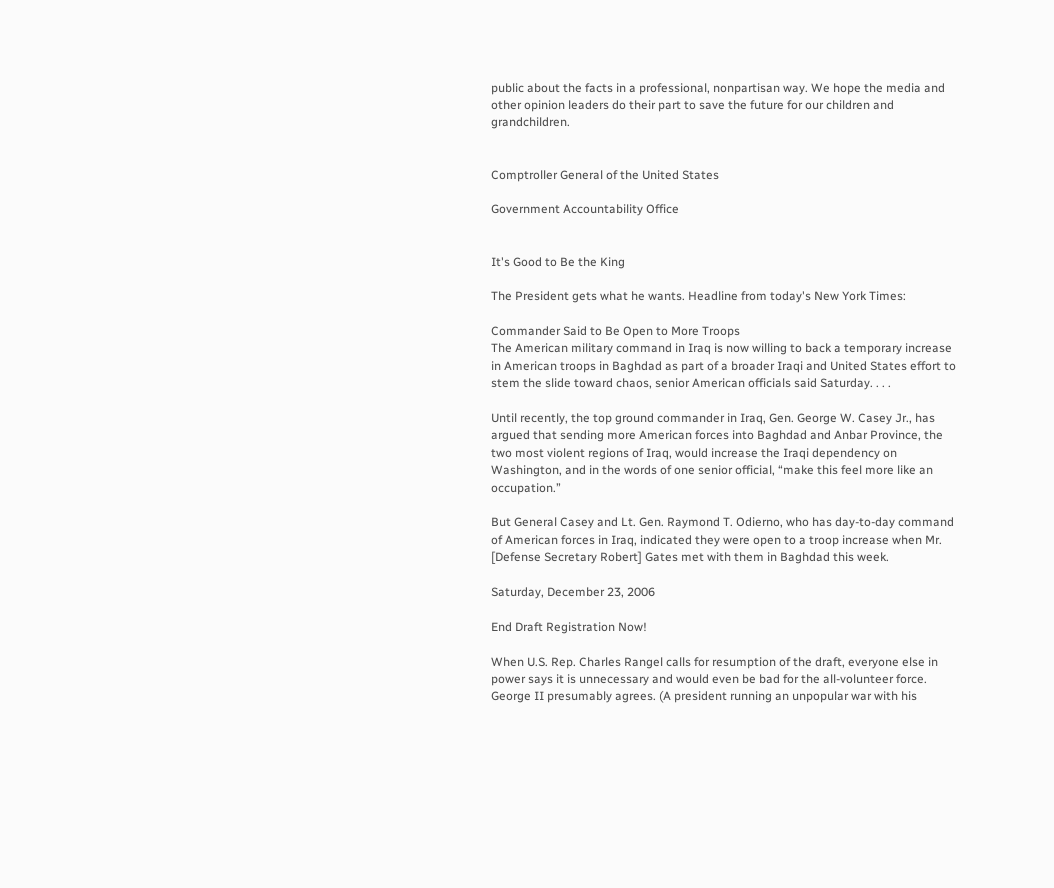public about the facts in a professional, nonpartisan way. We hope the media and other opinion leaders do their part to save the future for our children and grandchildren.


Comptroller General of the United States

Government Accountability Office


It's Good to Be the King

The President gets what he wants. Headline from today's New York Times:

Commander Said to Be Open to More Troops
The American military command in Iraq is now willing to back a temporary increase in American troops in Baghdad as part of a broader Iraqi and United States effort to stem the slide toward chaos, senior American officials said Saturday. . . .

Until recently, the top ground commander in Iraq, Gen. George W. Casey Jr., has argued that sending more American forces into Baghdad and Anbar Province, the two most violent regions of Iraq, would increase the Iraqi dependency on Washington, and in the words of one senior official, “make this feel more like an occupation.”

But General Casey and Lt. Gen. Raymond T. Odierno, who has day-to-day command of American forces in Iraq, indicated they were open to a troop increase when Mr. [Defense Secretary Robert] Gates met with them in Baghdad this week.

Saturday, December 23, 2006

End Draft Registration Now!

When U.S. Rep. Charles Rangel calls for resumption of the draft, everyone else in power says it is unnecessary and would even be bad for the all-volunteer force. George II presumably agrees. (A president running an unpopular war with his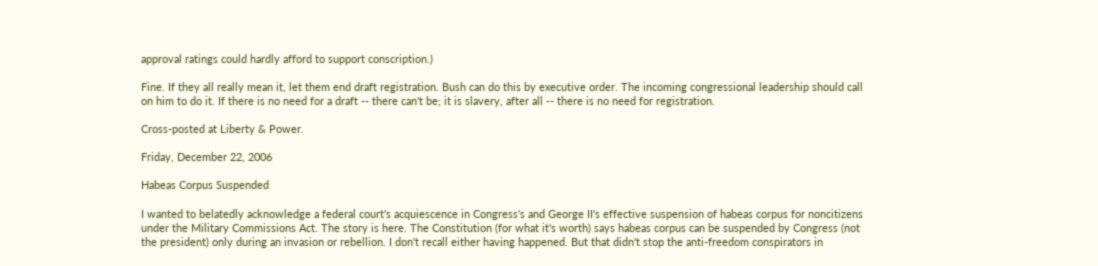approval ratings could hardly afford to support conscription.)

Fine. If they all really mean it, let them end draft registration. Bush can do this by executive order. The incoming congressional leadership should call on him to do it. If there is no need for a draft -- there can't be; it is slavery, after all -- there is no need for registration.

Cross-posted at Liberty & Power.

Friday, December 22, 2006

Habeas Corpus Suspended

I wanted to belatedly acknowledge a federal court's acquiescence in Congress's and George II's effective suspension of habeas corpus for noncitizens under the Military Commissions Act. The story is here. The Constitution (for what it's worth) says habeas corpus can be suspended by Congress (not the president) only during an invasion or rebellion. I don't recall either having happened. But that didn't stop the anti-freedom conspirators in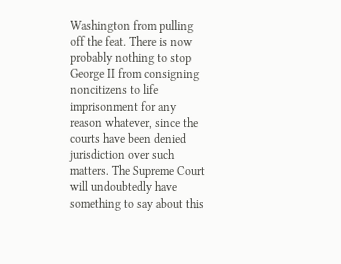Washington from pulling off the feat. There is now probably nothing to stop George II from consigning noncitizens to life imprisonment for any reason whatever, since the courts have been denied jurisdiction over such matters. The Supreme Court will undoubtedly have something to say about this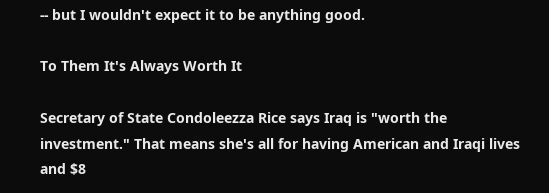-- but I wouldn't expect it to be anything good.

To Them It's Always Worth It

Secretary of State Condoleezza Rice says Iraq is "worth the investment." That means she's all for having American and Iraqi lives and $8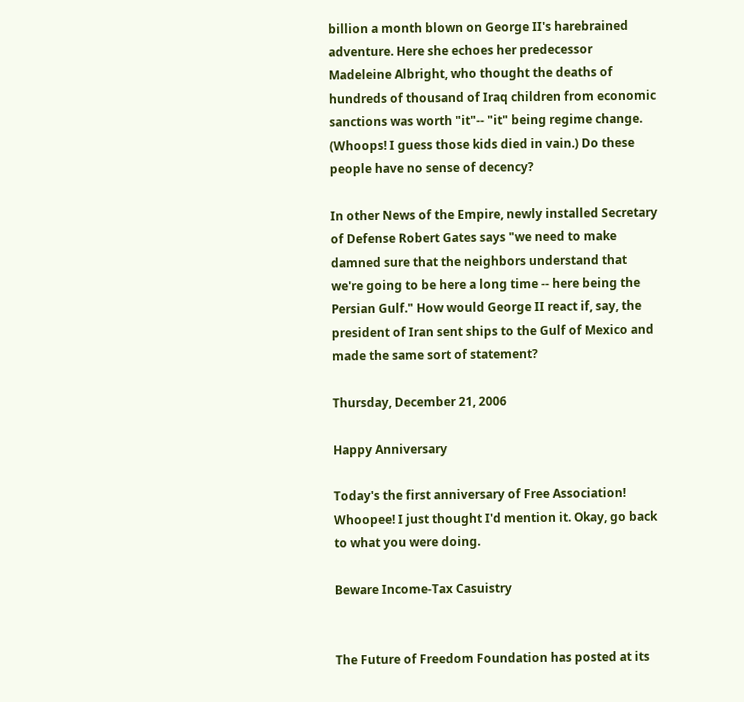billion a month blown on George II's harebrained adventure. Here she echoes her predecessor Madeleine Albright, who thought the deaths of hundreds of thousand of Iraq children from economic sanctions was worth "it"-- "it" being regime change. (Whoops! I guess those kids died in vain.) Do these people have no sense of decency?

In other News of the Empire, newly installed Secretary of Defense Robert Gates says "we need to make damned sure that the neighbors understand that we're going to be here a long time -- here being the Persian Gulf." How would George II react if, say, the president of Iran sent ships to the Gulf of Mexico and made the same sort of statement?

Thursday, December 21, 2006

Happy Anniversary

Today's the first anniversary of Free Association! Whoopee! I just thought I'd mention it. Okay, go back to what you were doing.

Beware Income-Tax Casuistry


The Future of Freedom Foundation has posted at its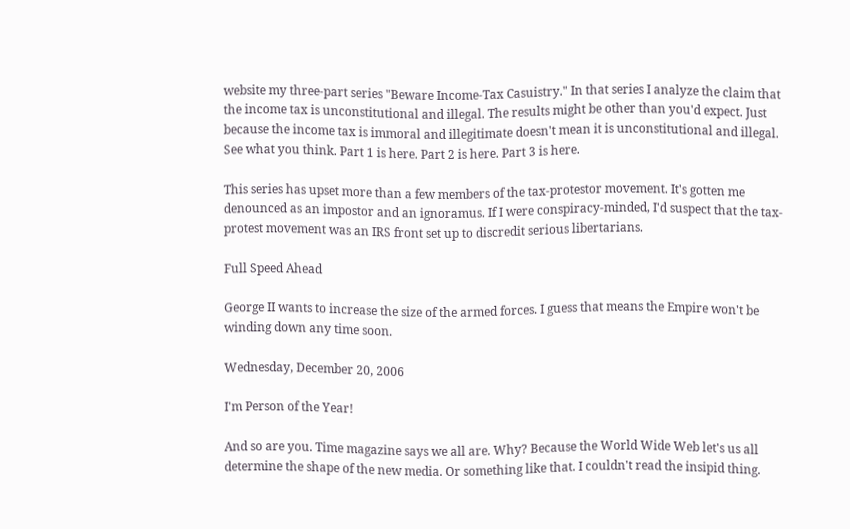website my three-part series "Beware Income-Tax Casuistry." In that series I analyze the claim that the income tax is unconstitutional and illegal. The results might be other than you'd expect. Just because the income tax is immoral and illegitimate doesn't mean it is unconstitutional and illegal. See what you think. Part 1 is here. Part 2 is here. Part 3 is here.

This series has upset more than a few members of the tax-protestor movement. It's gotten me denounced as an impostor and an ignoramus. If I were conspiracy-minded, I'd suspect that the tax-protest movement was an IRS front set up to discredit serious libertarians.

Full Speed Ahead

George II wants to increase the size of the armed forces. I guess that means the Empire won't be winding down any time soon.

Wednesday, December 20, 2006

I'm Person of the Year!

And so are you. Time magazine says we all are. Why? Because the World Wide Web let's us all determine the shape of the new media. Or something like that. I couldn't read the insipid thing.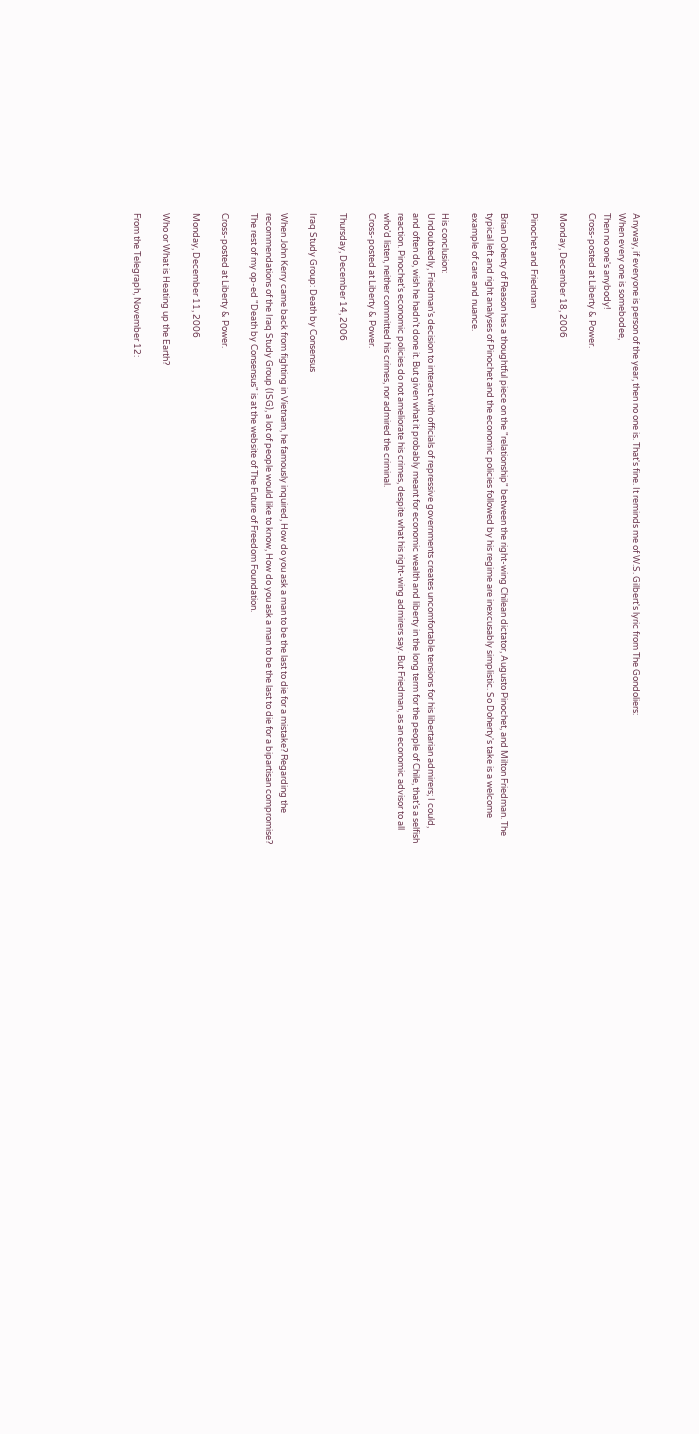Anyway, if everyone is person of the year, then no one is. That's fine. It reminds me of W.S. Gilbert's lyric from The Gondoliers:
When every one is somebodee,
Then no one's anybody!
Cross-posted at Liberty & Power.

Monday, December 18, 2006

Pinochet and Friedman

Brian Doherty of Reason has a thoughtful piece on the "relationship" between the right-wing Chilean dictator, Augusto Pinochet, and Milton Friedman. The typical left and right analyses of Pinochet and the economic policies followed by his regime are inexcusably simplistic. So Doherty's take is a welcome example of care and nuance.

His conclusion:
Undoubtedly, Friedman’s decision to interact with officials of repressive governments creates uncomfortable tensions for his libertarian admirers; I could, and often do, wish he hadn’t done it. But given what it probably meant for economic wealth and liberty in the long term for the people of Chile, that’s a selfish reaction. Pinochet’s economic policies do not ameliorate his crimes, despite what his right-wing admirers say. But Friedman, as an economic advisor to all who’d listen, neither committed his crimes, nor admired the criminal.
Cross-posted at Liberty & Power.

Thursday, December 14, 2006

Iraq Study Group: Death by Consensus

When John Kerry came back from fighting in Vietnam, he famously inquired, How do you ask a man to be the last to die for a mistake? Regarding the recommendations of the Iraq Study Group (ISG), a lot of people would like to know, How do you ask a man to be the last to die for a bipartisan compromise?
The rest of my op-ed "Death by Consensus" is at the website of The Future of Freedom Foundation.

Cross-posted at Liberty & Power.

Monday, December 11, 2006

Who or What is Heating up the Earth?

From the Telegraph, November 12: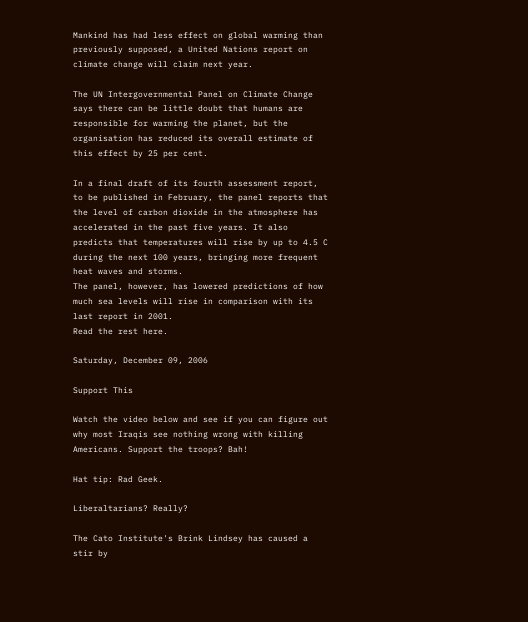Mankind has had less effect on global warming than previously supposed, a United Nations report on climate change will claim next year.

The UN Intergovernmental Panel on Climate Change says there can be little doubt that humans are responsible for warming the planet, but the organisation has reduced its overall estimate of this effect by 25 per cent.

In a final draft of its fourth assessment report, to be published in February, the panel reports that the level of carbon dioxide in the atmosphere has accelerated in the past five years. It also predicts that temperatures will rise by up to 4.5 C during the next 100 years, bringing more frequent heat waves and storms.
The panel, however, has lowered predictions of how much sea levels will rise in comparison with its last report in 2001.
Read the rest here.

Saturday, December 09, 2006

Support This

Watch the video below and see if you can figure out why most Iraqis see nothing wrong with killing Americans. Support the troops? Bah!

Hat tip: Rad Geek.

Liberaltarians? Really?

The Cato Institute's Brink Lindsey has caused a stir by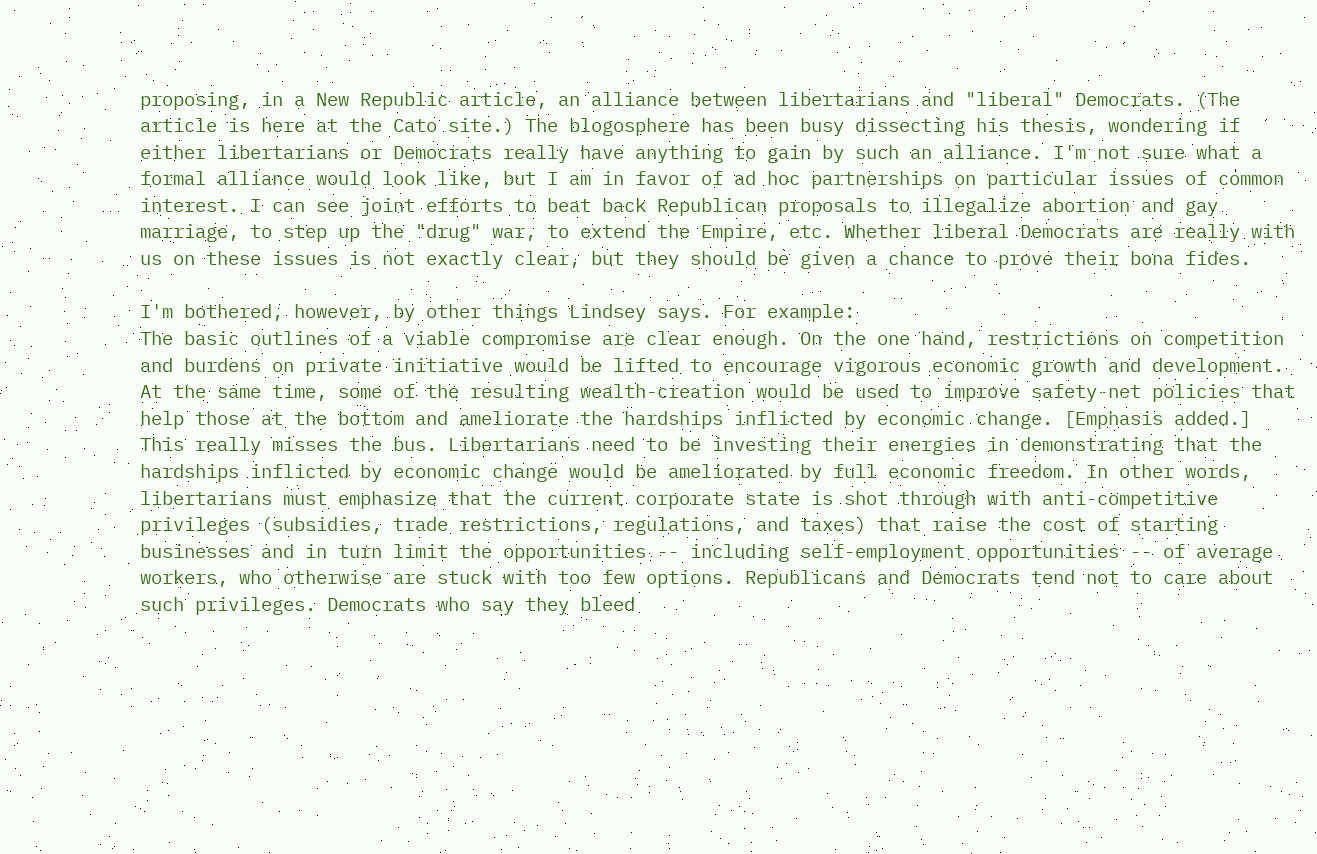proposing, in a New Republic article, an alliance between libertarians and "liberal" Democrats. (The article is here at the Cato site.) The blogosphere has been busy dissecting his thesis, wondering if either libertarians or Democrats really have anything to gain by such an alliance. I'm not sure what a formal alliance would look like, but I am in favor of ad hoc partnerships on particular issues of common interest. I can see joint efforts to beat back Republican proposals to illegalize abortion and gay marriage, to step up the "drug" war, to extend the Empire, etc. Whether liberal Democrats are really with us on these issues is not exactly clear, but they should be given a chance to prove their bona fides.

I'm bothered, however, by other things Lindsey says. For example:
The basic outlines of a viable compromise are clear enough. On the one hand, restrictions on competition and burdens on private initiative would be lifted to encourage vigorous economic growth and development. At the same time, some of the resulting wealth-creation would be used to improve safety-net policies that help those at the bottom and ameliorate the hardships inflicted by economic change. [Emphasis added.]
This really misses the bus. Libertarians need to be investing their energies in demonstrating that the hardships inflicted by economic change would be ameliorated by full economic freedom. In other words, libertarians must emphasize that the current corporate state is shot through with anti-competitive privileges (subsidies, trade restrictions, regulations, and taxes) that raise the cost of starting businesses and in turn limit the opportunities -- including self-employment opportunities -- of average workers, who otherwise are stuck with too few options. Republicans and Democrats tend not to care about such privileges. Democrats who say they bleed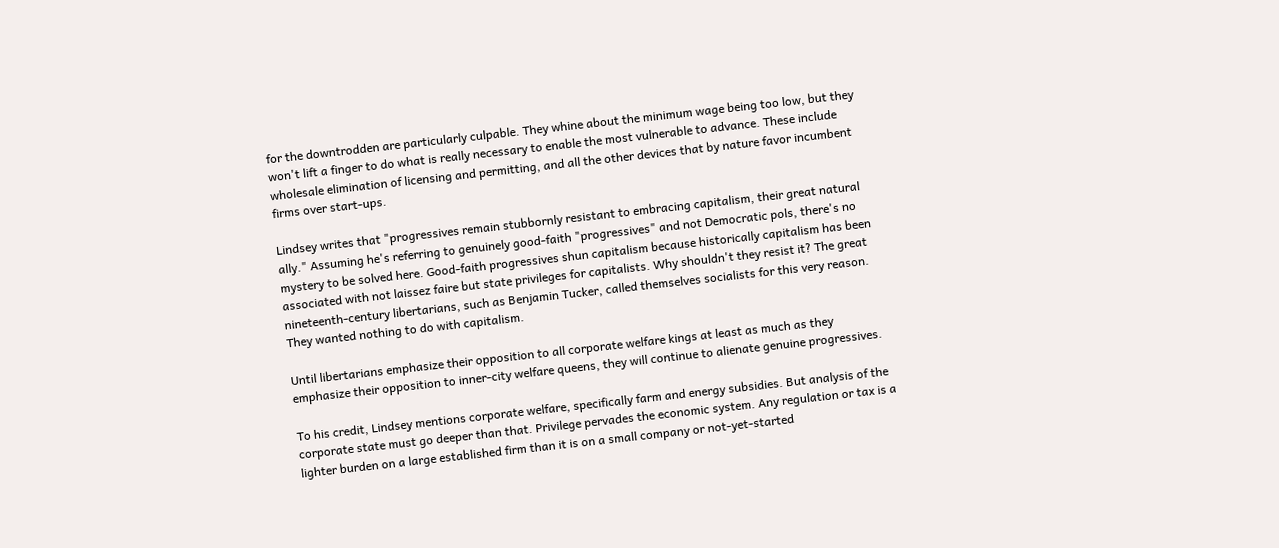for the downtrodden are particularly culpable. They whine about the minimum wage being too low, but they won't lift a finger to do what is really necessary to enable the most vulnerable to advance. These include wholesale elimination of licensing and permitting, and all the other devices that by nature favor incumbent firms over start-ups.

Lindsey writes that "progressives remain stubbornly resistant to embracing capitalism, their great natural ally." Assuming he's referring to genuinely good-faith "progressives" and not Democratic pols, there's no mystery to be solved here. Good-faith progressives shun capitalism because historically capitalism has been associated with not laissez faire but state privileges for capitalists. Why shouldn't they resist it? The great nineteenth-century libertarians, such as Benjamin Tucker, called themselves socialists for this very reason. They wanted nothing to do with capitalism.

Until libertarians emphasize their opposition to all corporate welfare kings at least as much as they emphasize their opposition to inner-city welfare queens, they will continue to alienate genuine progressives.

To his credit, Lindsey mentions corporate welfare, specifically farm and energy subsidies. But analysis of the corporate state must go deeper than that. Privilege pervades the economic system. Any regulation or tax is a lighter burden on a large established firm than it is on a small company or not-yet-started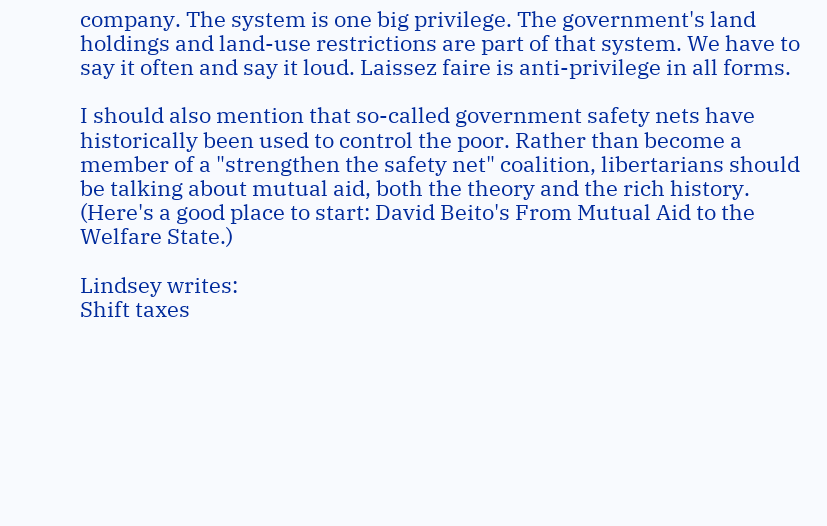company. The system is one big privilege. The government's land holdings and land-use restrictions are part of that system. We have to say it often and say it loud. Laissez faire is anti-privilege in all forms.

I should also mention that so-called government safety nets have historically been used to control the poor. Rather than become a member of a "strengthen the safety net" coalition, libertarians should be talking about mutual aid, both the theory and the rich history. (Here's a good place to start: David Beito's From Mutual Aid to the Welfare State.)

Lindsey writes:
Shift taxes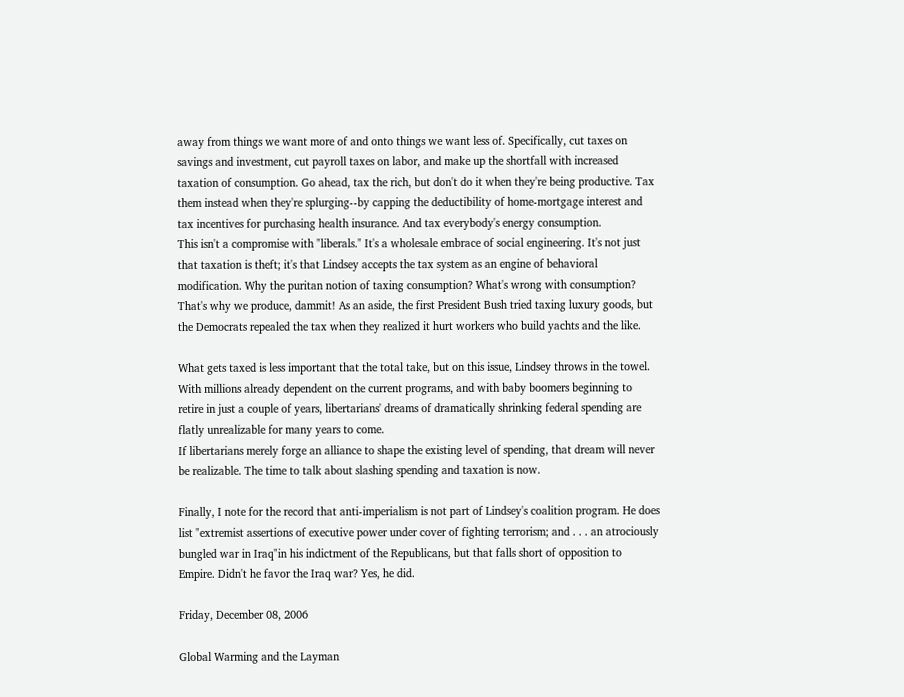away from things we want more of and onto things we want less of. Specifically, cut taxes on savings and investment, cut payroll taxes on labor, and make up the shortfall with increased taxation of consumption. Go ahead, tax the rich, but don't do it when they're being productive. Tax them instead when they're splurging--by capping the deductibility of home-mortgage interest and tax incentives for purchasing health insurance. And tax everybody's energy consumption.
This isn't a compromise with "liberals." It's a wholesale embrace of social engineering. It's not just that taxation is theft; it's that Lindsey accepts the tax system as an engine of behavioral modification. Why the puritan notion of taxing consumption? What's wrong with consumption? That's why we produce, dammit! As an aside, the first President Bush tried taxing luxury goods, but the Democrats repealed the tax when they realized it hurt workers who build yachts and the like.

What gets taxed is less important that the total take, but on this issue, Lindsey throws in the towel.
With millions already dependent on the current programs, and with baby boomers beginning to retire in just a couple of years, libertarians' dreams of dramatically shrinking federal spending are flatly unrealizable for many years to come.
If libertarians merely forge an alliance to shape the existing level of spending, that dream will never be realizable. The time to talk about slashing spending and taxation is now.

Finally, I note for the record that anti-imperialism is not part of Lindsey's coalition program. He does list "extremist assertions of executive power under cover of fighting terrorism; and . . . an atrociously bungled war in Iraq"in his indictment of the Republicans, but that falls short of opposition to Empire. Didn't he favor the Iraq war? Yes, he did.

Friday, December 08, 2006

Global Warming and the Layman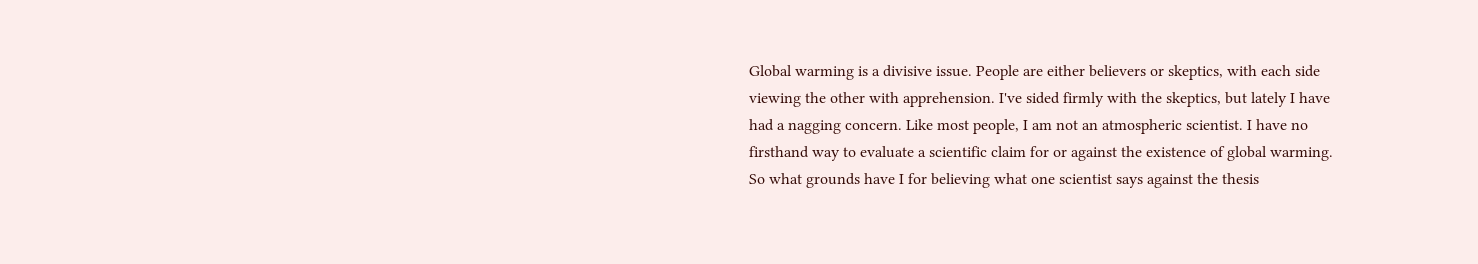Global warming is a divisive issue. People are either believers or skeptics, with each side viewing the other with apprehension. I've sided firmly with the skeptics, but lately I have had a nagging concern. Like most people, I am not an atmospheric scientist. I have no firsthand way to evaluate a scientific claim for or against the existence of global warming. So what grounds have I for believing what one scientist says against the thesis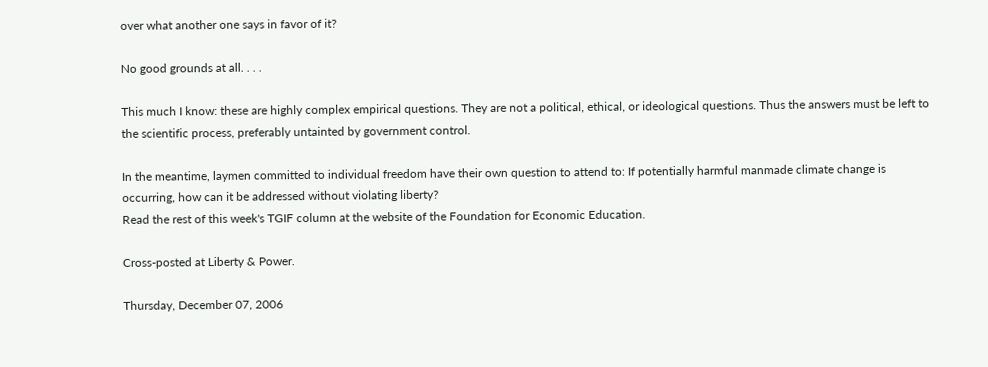over what another one says in favor of it?

No good grounds at all. . . .

This much I know: these are highly complex empirical questions. They are not a political, ethical, or ideological questions. Thus the answers must be left to the scientific process, preferably untainted by government control.

In the meantime, laymen committed to individual freedom have their own question to attend to: If potentially harmful manmade climate change is occurring, how can it be addressed without violating liberty?
Read the rest of this week's TGIF column at the website of the Foundation for Economic Education.

Cross-posted at Liberty & Power.

Thursday, December 07, 2006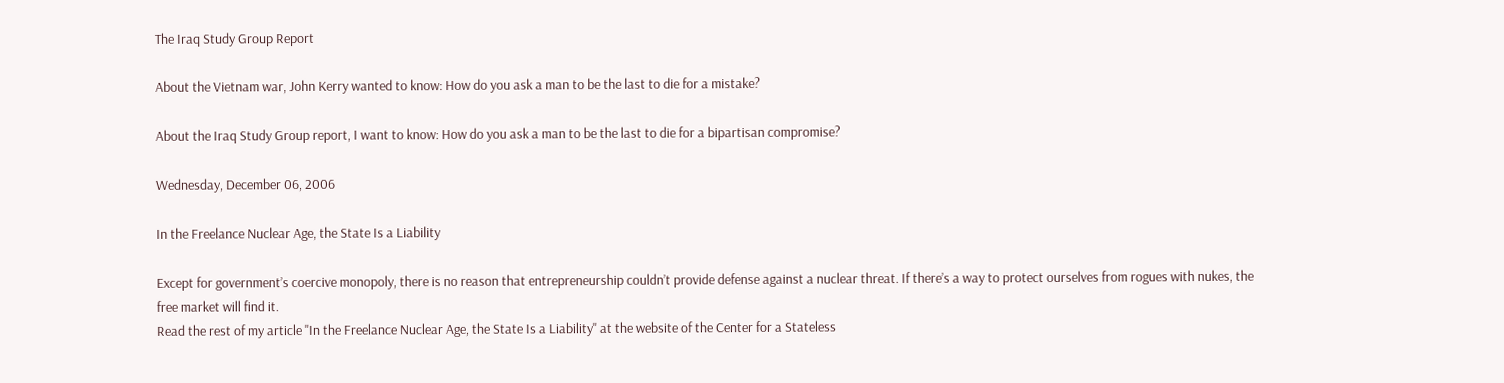The Iraq Study Group Report

About the Vietnam war, John Kerry wanted to know: How do you ask a man to be the last to die for a mistake?

About the Iraq Study Group report, I want to know: How do you ask a man to be the last to die for a bipartisan compromise?

Wednesday, December 06, 2006

In the Freelance Nuclear Age, the State Is a Liability

Except for government’s coercive monopoly, there is no reason that entrepreneurship couldn’t provide defense against a nuclear threat. If there’s a way to protect ourselves from rogues with nukes, the free market will find it.
Read the rest of my article "In the Freelance Nuclear Age, the State Is a Liability" at the website of the Center for a Stateless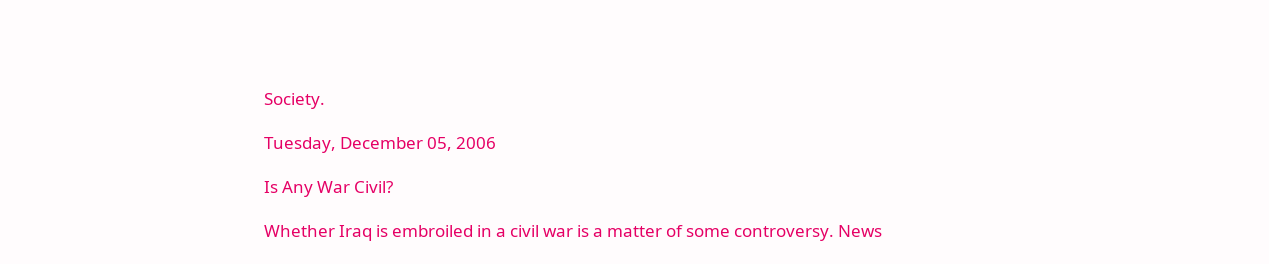Society.

Tuesday, December 05, 2006

Is Any War Civil?

Whether Iraq is embroiled in a civil war is a matter of some controversy. News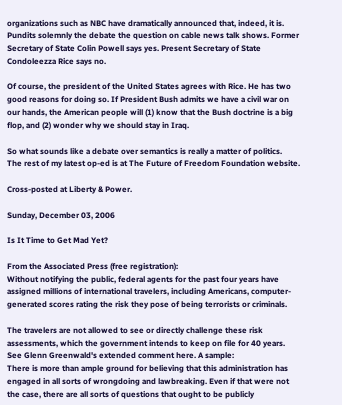organizations such as NBC have dramatically announced that, indeed, it is. Pundits solemnly the debate the question on cable news talk shows. Former Secretary of State Colin Powell says yes. Present Secretary of State Condoleezza Rice says no.

Of course, the president of the United States agrees with Rice. He has two good reasons for doing so. If President Bush admits we have a civil war on our hands, the American people will (1) know that the Bush doctrine is a big flop, and (2) wonder why we should stay in Iraq.

So what sounds like a debate over semantics is really a matter of politics.
The rest of my latest op-ed is at The Future of Freedom Foundation website.

Cross-posted at Liberty & Power.

Sunday, December 03, 2006

Is It Time to Get Mad Yet?

From the Associated Press (free registration):
Without notifying the public, federal agents for the past four years have assigned millions of international travelers, including Americans, computer-generated scores rating the risk they pose of being terrorists or criminals.

The travelers are not allowed to see or directly challenge these risk assessments, which the government intends to keep on file for 40 years.
See Glenn Greenwald's extended comment here. A sample:
There is more than ample ground for believing that this administration has engaged in all sorts of wrongdoing and lawbreaking. Even if that were not the case, there are all sorts of questions that ought to be publicly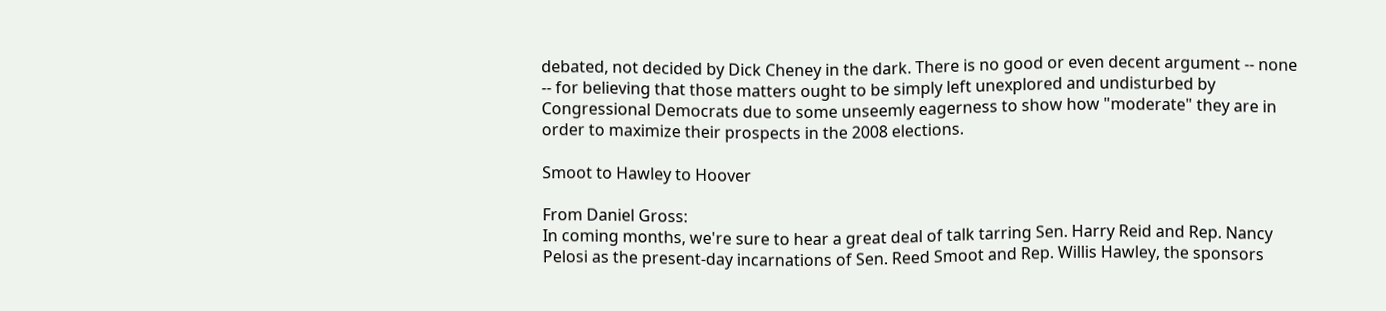debated, not decided by Dick Cheney in the dark. There is no good or even decent argument -- none -- for believing that those matters ought to be simply left unexplored and undisturbed by Congressional Democrats due to some unseemly eagerness to show how "moderate" they are in order to maximize their prospects in the 2008 elections.

Smoot to Hawley to Hoover

From Daniel Gross:
In coming months, we're sure to hear a great deal of talk tarring Sen. Harry Reid and Rep. Nancy Pelosi as the present-day incarnations of Sen. Reed Smoot and Rep. Willis Hawley, the sponsors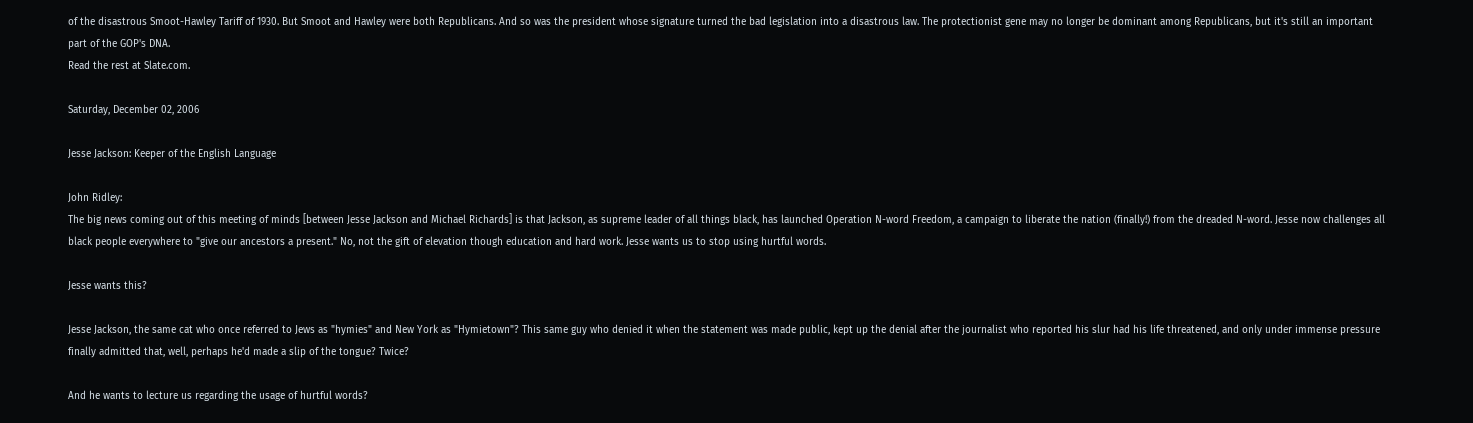of the disastrous Smoot-Hawley Tariff of 1930. But Smoot and Hawley were both Republicans. And so was the president whose signature turned the bad legislation into a disastrous law. The protectionist gene may no longer be dominant among Republicans, but it's still an important part of the GOP's DNA.
Read the rest at Slate.com.

Saturday, December 02, 2006

Jesse Jackson: Keeper of the English Language

John Ridley:
The big news coming out of this meeting of minds [between Jesse Jackson and Michael Richards] is that Jackson, as supreme leader of all things black, has launched Operation N-word Freedom, a campaign to liberate the nation (finally!) from the dreaded N-word. Jesse now challenges all black people everywhere to "give our ancestors a present." No, not the gift of elevation though education and hard work. Jesse wants us to stop using hurtful words.

Jesse wants this?

Jesse Jackson, the same cat who once referred to Jews as "hymies" and New York as "Hymietown"? This same guy who denied it when the statement was made public, kept up the denial after the journalist who reported his slur had his life threatened, and only under immense pressure finally admitted that, well, perhaps he'd made a slip of the tongue? Twice?

And he wants to lecture us regarding the usage of hurtful words?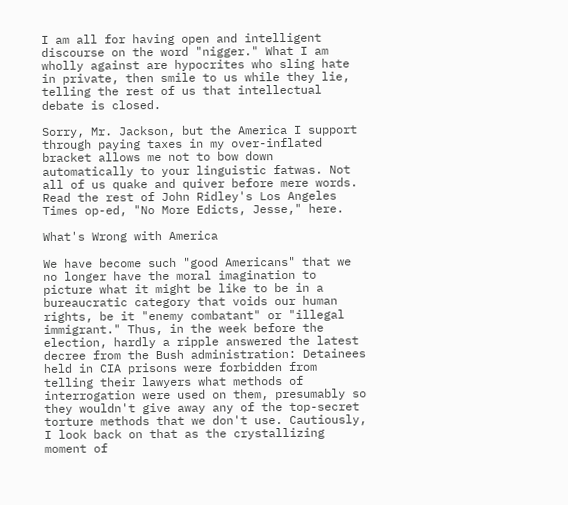I am all for having open and intelligent discourse on the word "nigger." What I am wholly against are hypocrites who sling hate in private, then smile to us while they lie, telling the rest of us that intellectual debate is closed.

Sorry, Mr. Jackson, but the America I support through paying taxes in my over-inflated bracket allows me not to bow down automatically to your linguistic fatwas. Not all of us quake and quiver before mere words.
Read the rest of John Ridley's Los Angeles Times op-ed, "No More Edicts, Jesse," here.

What's Wrong with America

We have become such "good Americans" that we no longer have the moral imagination to picture what it might be like to be in a bureaucratic category that voids our human rights, be it "enemy combatant" or "illegal immigrant." Thus, in the week before the election, hardly a ripple answered the latest decree from the Bush administration: Detainees held in CIA prisons were forbidden from telling their lawyers what methods of interrogation were used on them, presumably so they wouldn't give away any of the top-secret torture methods that we don't use. Cautiously, I look back on that as the crystallizing moment of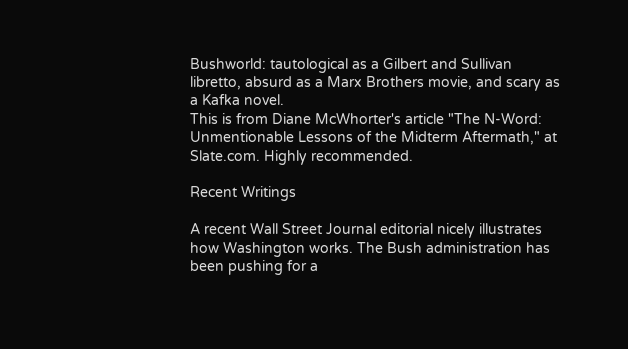Bushworld: tautological as a Gilbert and Sullivan libretto, absurd as a Marx Brothers movie, and scary as a Kafka novel.
This is from Diane McWhorter's article "The N-Word: Unmentionable Lessons of the Midterm Aftermath," at Slate.com. Highly recommended.

Recent Writings

A recent Wall Street Journal editorial nicely illustrates how Washington works. The Bush administration has been pushing for a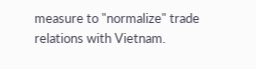measure to "normalize" trade relations with Vietnam.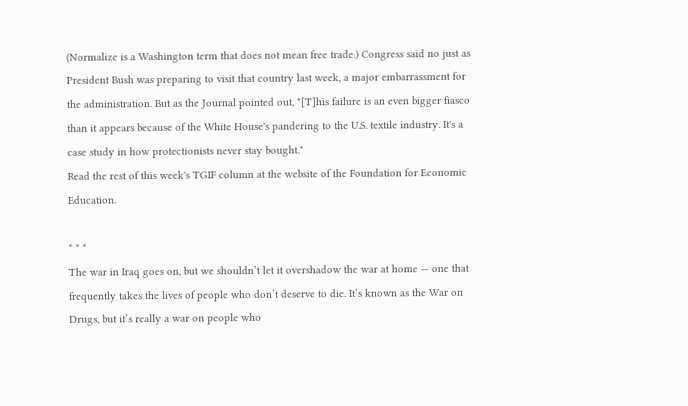(Normalize is a Washington term that does not mean free trade.) Congress said no just as President Bush was preparing to visit that country last week, a major embarrassment for the administration. But as the Journal pointed out, "[T]his failure is an even bigger fiasco than it appears because of the White House's pandering to the U.S. textile industry. It's a case study in how protectionists never stay bought."
Read the rest of this week's TGIF column at the website of the Foundation for Economic Education.

* * *
The war in Iraq goes on, but we shouldn’t let it overshadow the war at home — one that frequently takes the lives of people who don’t deserve to die. It’s known as the War on Drugs, but it’s really a war on people who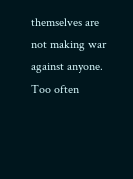themselves are not making war against anyone. Too often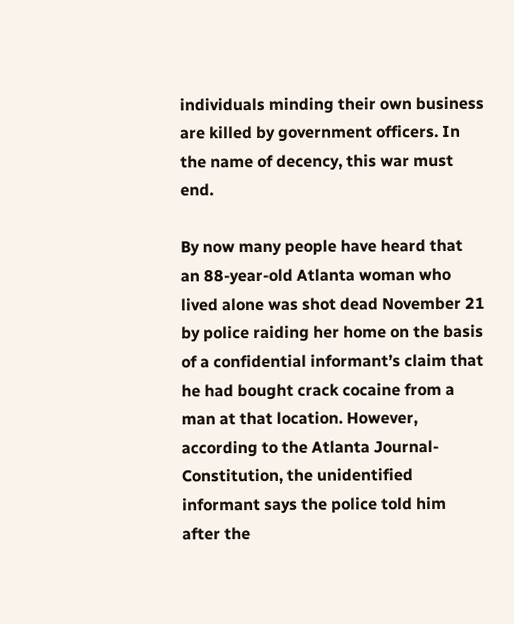individuals minding their own business are killed by government officers. In the name of decency, this war must end.

By now many people have heard that an 88-year-old Atlanta woman who lived alone was shot dead November 21 by police raiding her home on the basis of a confidential informant’s claim that he had bought crack cocaine from a man at that location. However, according to the Atlanta Journal-Constitution, the unidentified informant says the police told him after the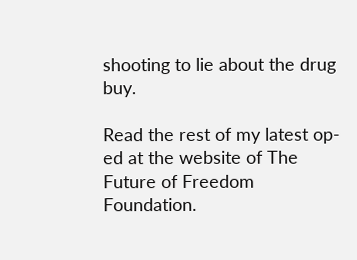shooting to lie about the drug buy.

Read the rest of my latest op-ed at the website of The Future of Freedom Foundation.